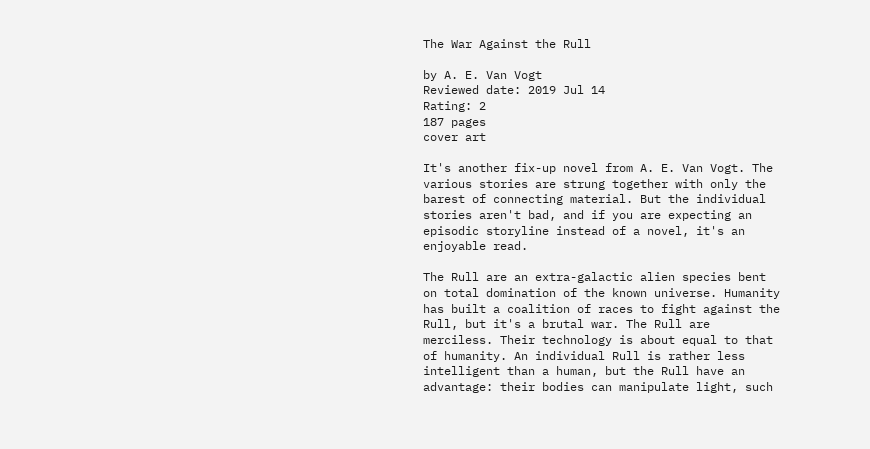The War Against the Rull

by A. E. Van Vogt
Reviewed date: 2019 Jul 14
Rating: 2
187 pages
cover art

It's another fix-up novel from A. E. Van Vogt. The various stories are strung together with only the barest of connecting material. But the individual stories aren't bad, and if you are expecting an episodic storyline instead of a novel, it's an enjoyable read.

The Rull are an extra-galactic alien species bent on total domination of the known universe. Humanity has built a coalition of races to fight against the Rull, but it's a brutal war. The Rull are merciless. Their technology is about equal to that of humanity. An individual Rull is rather less intelligent than a human, but the Rull have an advantage: their bodies can manipulate light, such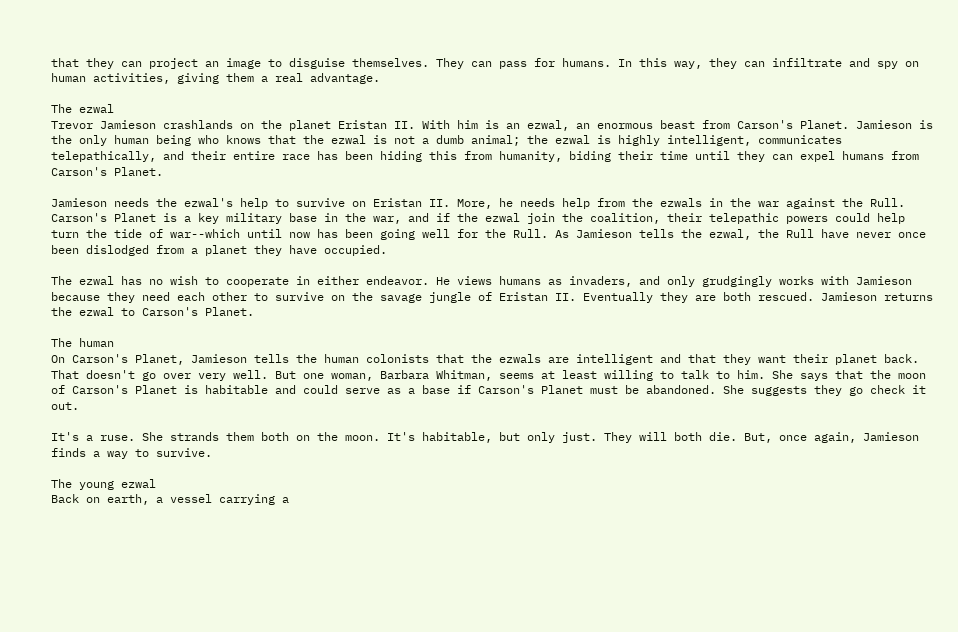that they can project an image to disguise themselves. They can pass for humans. In this way, they can infiltrate and spy on human activities, giving them a real advantage.

The ezwal
Trevor Jamieson crashlands on the planet Eristan II. With him is an ezwal, an enormous beast from Carson's Planet. Jamieson is the only human being who knows that the ezwal is not a dumb animal; the ezwal is highly intelligent, communicates telepathically, and their entire race has been hiding this from humanity, biding their time until they can expel humans from Carson's Planet.

Jamieson needs the ezwal's help to survive on Eristan II. More, he needs help from the ezwals in the war against the Rull. Carson's Planet is a key military base in the war, and if the ezwal join the coalition, their telepathic powers could help turn the tide of war--which until now has been going well for the Rull. As Jamieson tells the ezwal, the Rull have never once been dislodged from a planet they have occupied.

The ezwal has no wish to cooperate in either endeavor. He views humans as invaders, and only grudgingly works with Jamieson because they need each other to survive on the savage jungle of Eristan II. Eventually they are both rescued. Jamieson returns the ezwal to Carson's Planet.

The human
On Carson's Planet, Jamieson tells the human colonists that the ezwals are intelligent and that they want their planet back. That doesn't go over very well. But one woman, Barbara Whitman, seems at least willing to talk to him. She says that the moon of Carson's Planet is habitable and could serve as a base if Carson's Planet must be abandoned. She suggests they go check it out.

It's a ruse. She strands them both on the moon. It's habitable, but only just. They will both die. But, once again, Jamieson finds a way to survive.

The young ezwal
Back on earth, a vessel carrying a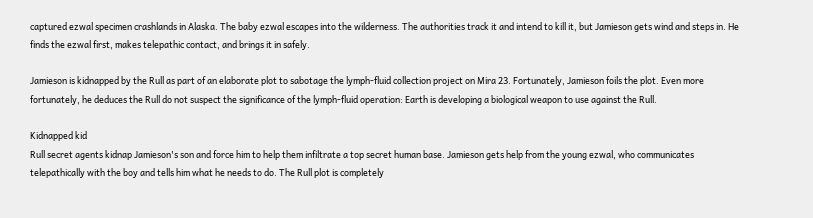captured ezwal specimen crashlands in Alaska. The baby ezwal escapes into the wilderness. The authorities track it and intend to kill it, but Jamieson gets wind and steps in. He finds the ezwal first, makes telepathic contact, and brings it in safely.

Jamieson is kidnapped by the Rull as part of an elaborate plot to sabotage the lymph-fluid collection project on Mira 23. Fortunately, Jamieson foils the plot. Even more fortunately, he deduces the Rull do not suspect the significance of the lymph-fluid operation: Earth is developing a biological weapon to use against the Rull.

Kidnapped kid
Rull secret agents kidnap Jamieson's son and force him to help them infiltrate a top secret human base. Jamieson gets help from the young ezwal, who communicates telepathically with the boy and tells him what he needs to do. The Rull plot is completely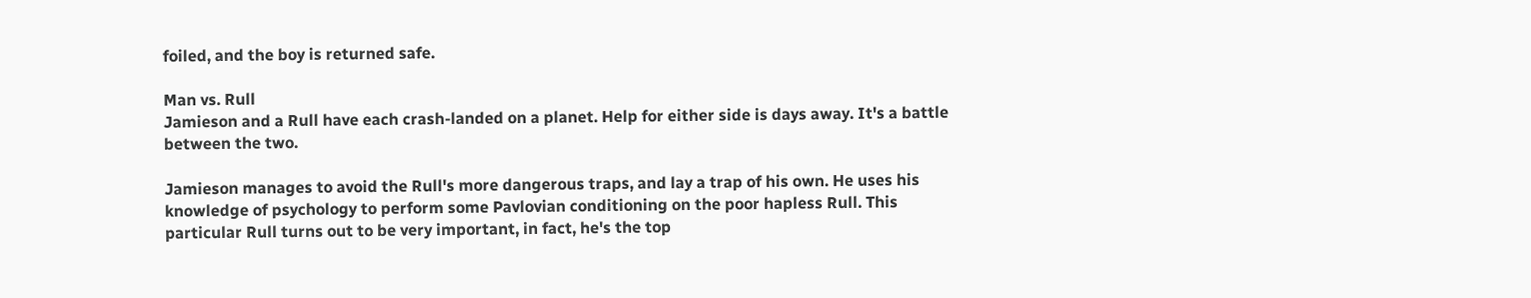foiled, and the boy is returned safe.

Man vs. Rull
Jamieson and a Rull have each crash-landed on a planet. Help for either side is days away. It's a battle between the two.

Jamieson manages to avoid the Rull's more dangerous traps, and lay a trap of his own. He uses his knowledge of psychology to perform some Pavlovian conditioning on the poor hapless Rull. This particular Rull turns out to be very important, in fact, he's the top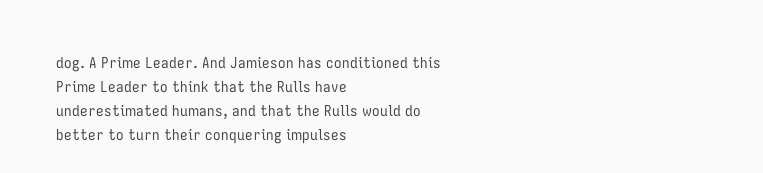dog. A Prime Leader. And Jamieson has conditioned this Prime Leader to think that the Rulls have underestimated humans, and that the Rulls would do better to turn their conquering impulses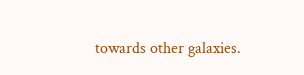towards other galaxies.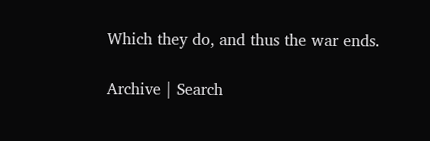Which they do, and thus the war ends.

Archive | Search